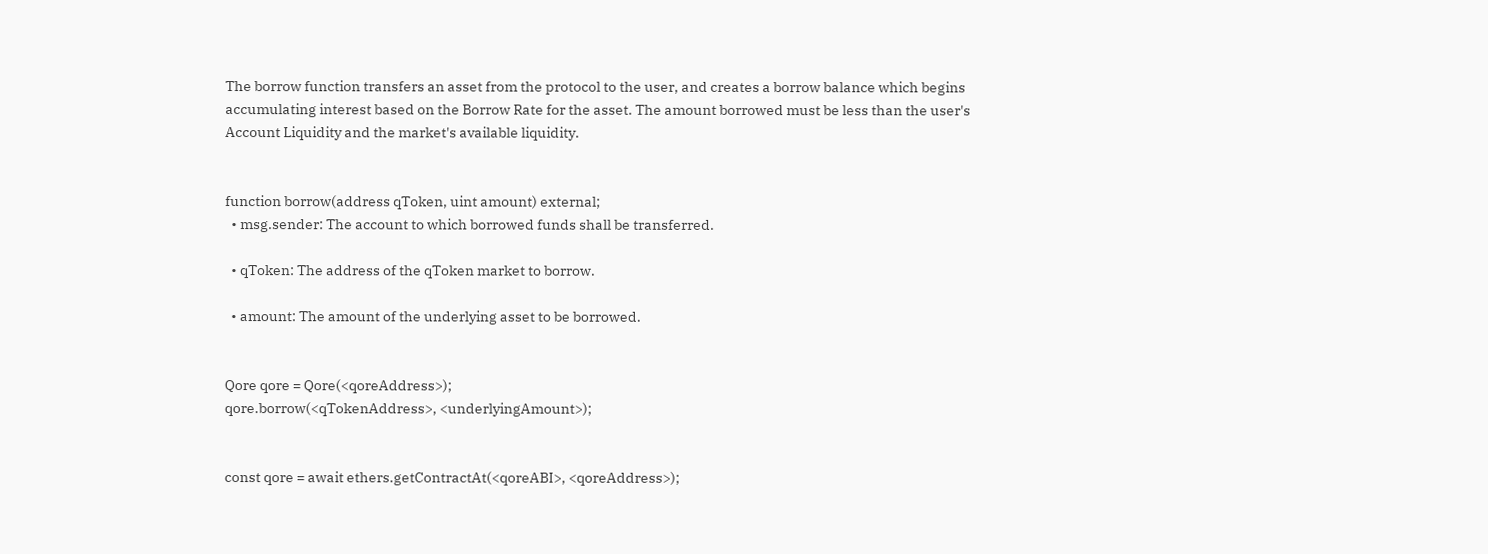The borrow function transfers an asset from the protocol to the user, and creates a borrow balance which begins accumulating interest based on the Borrow Rate for the asset. The amount borrowed must be less than the user's Account Liquidity and the market's available liquidity.


function borrow(address qToken, uint amount) external;
  • msg.sender: The account to which borrowed funds shall be transferred.

  • qToken: The address of the qToken market to borrow.

  • amount: The amount of the underlying asset to be borrowed.


Qore qore = Qore(<qoreAddress>);
qore.borrow(<qTokenAddress>, <underlyingAmount>);


const qore = await ethers.getContractAt(<qoreABI>, <qoreAddress>);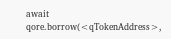await qore.borrow(<qTokenAddress>,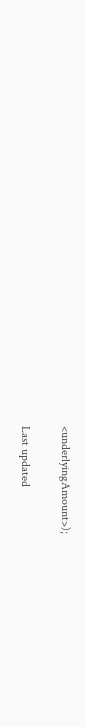<underlyingAmount>);

Last updated